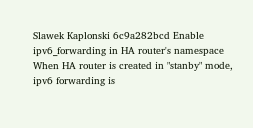Slawek Kaplonski 6c9a282bcd Enable ipv6_forwarding in HA router's namespace
When HA router is created in "stanby" mode, ipv6 forwarding is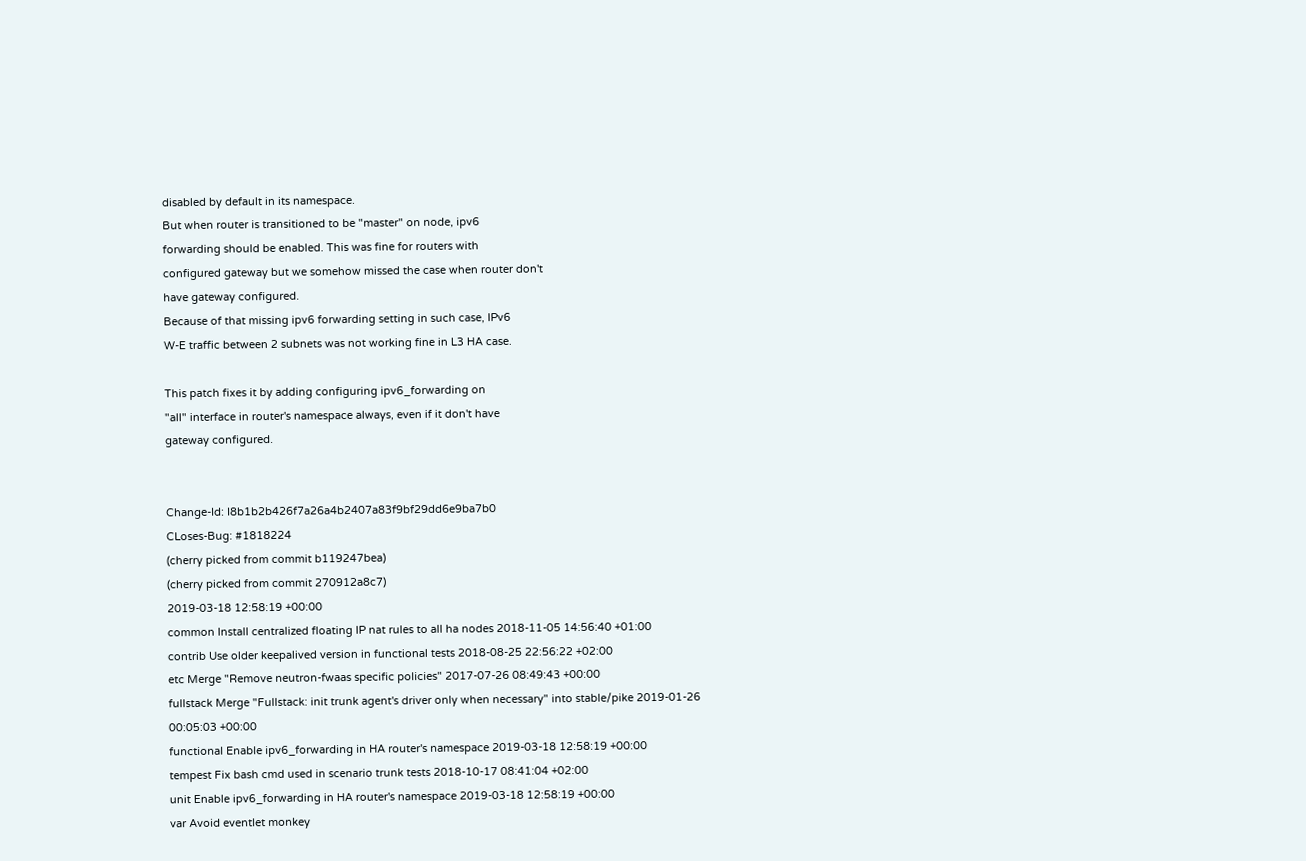disabled by default in its namespace.
But when router is transitioned to be "master" on node, ipv6
forwarding should be enabled. This was fine for routers with
configured gateway but we somehow missed the case when router don't
have gateway configured.
Because of that missing ipv6 forwarding setting in such case, IPv6
W-E traffic between 2 subnets was not working fine in L3 HA case.

This patch fixes it by adding configuring ipv6_forwarding on
"all" interface in router's namespace always, even if it don't have
gateway configured.


Change-Id: I8b1b2b426f7a26a4b2407a83f9bf29dd6e9ba7b0
CLoses-Bug: #1818224
(cherry picked from commit b119247bea)
(cherry picked from commit 270912a8c7)
2019-03-18 12:58:19 +00:00
common Install centralized floating IP nat rules to all ha nodes 2018-11-05 14:56:40 +01:00
contrib Use older keepalived version in functional tests 2018-08-25 22:56:22 +02:00
etc Merge "Remove neutron-fwaas specific policies" 2017-07-26 08:49:43 +00:00
fullstack Merge "Fullstack: init trunk agent's driver only when necessary" into stable/pike 2019-01-26 00:05:03 +00:00
functional Enable ipv6_forwarding in HA router's namespace 2019-03-18 12:58:19 +00:00
tempest Fix bash cmd used in scenario trunk tests 2018-10-17 08:41:04 +02:00
unit Enable ipv6_forwarding in HA router's namespace 2019-03-18 12:58:19 +00:00
var Avoid eventlet monkey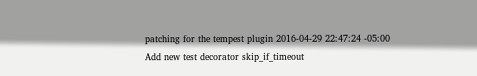patching for the tempest plugin 2016-04-29 22:47:24 -05:00 Add new test decorator skip_if_timeout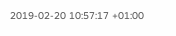2019-02-20 10:57:17 +01:00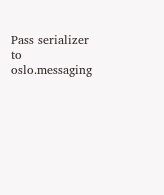Pass serializer to oslo.messaging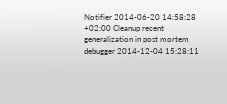Notifier 2014-06-20 14:58:28 +02:00 Cleanup recent generalization in post mortem debugger 2014-12-04 15:28:11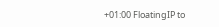+01:00 FloatingIP to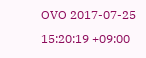OVO 2017-07-25 15:20:19 +09:00